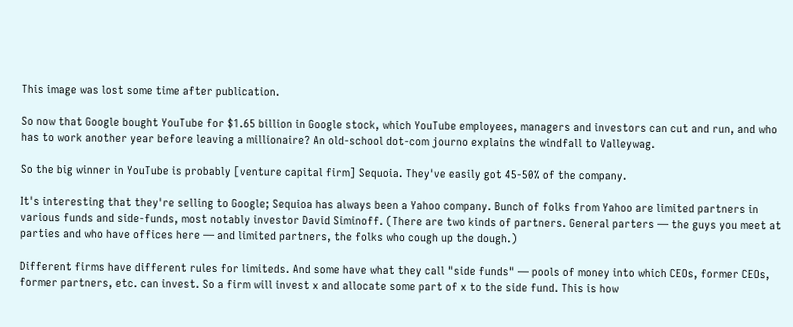This image was lost some time after publication.

So now that Google bought YouTube for $1.65 billion in Google stock, which YouTube employees, managers and investors can cut and run, and who has to work another year before leaving a millionaire? An old-school dot-com journo explains the windfall to Valleywag.

So the big winner in YouTube is probably [venture capital firm] Sequoia. They've easily got 45-50% of the company.

It's interesting that they're selling to Google; Sequioa has always been a Yahoo company. Bunch of folks from Yahoo are limited partners in various funds and side-funds, most notably investor David Siminoff. (There are two kinds of partners. General parters — the guys you meet at parties and who have offices here — and limited partners, the folks who cough up the dough.)

Different firms have different rules for limiteds. And some have what they call "side funds" — pools of money into which CEOs, former CEOs, former partners, etc. can invest. So a firm will invest x and allocate some part of x to the side fund. This is how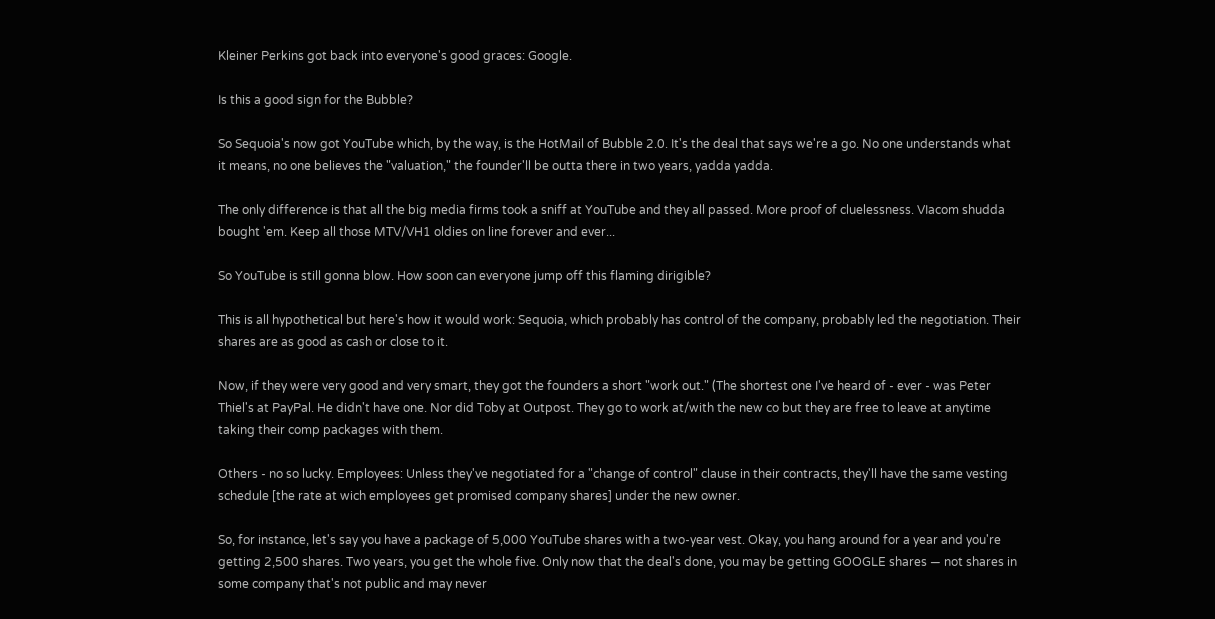Kleiner Perkins got back into everyone's good graces: Google.

Is this a good sign for the Bubble?

So Sequoia's now got YouTube which, by the way, is the HotMail of Bubble 2.0. It's the deal that says we're a go. No one understands what it means, no one believes the "valuation," the founder'll be outta there in two years, yadda yadda.

The only difference is that all the big media firms took a sniff at YouTube and they all passed. More proof of cluelessness. VIacom shudda bought 'em. Keep all those MTV/VH1 oldies on line forever and ever...

So YouTube is still gonna blow. How soon can everyone jump off this flaming dirigible?

This is all hypothetical but here's how it would work: Sequoia, which probably has control of the company, probably led the negotiation. Their shares are as good as cash or close to it.

Now, if they were very good and very smart, they got the founders a short "work out." (The shortest one I've heard of - ever - was Peter Thiel's at PayPal. He didn't have one. Nor did Toby at Outpost. They go to work at/with the new co but they are free to leave at anytime taking their comp packages with them.

Others - no so lucky. Employees: Unless they've negotiated for a "change of control" clause in their contracts, they'll have the same vesting schedule [the rate at wich employees get promised company shares] under the new owner.

So, for instance, let's say you have a package of 5,000 YouTube shares with a two-year vest. Okay, you hang around for a year and you're getting 2,500 shares. Two years, you get the whole five. Only now that the deal's done, you may be getting GOOGLE shares — not shares in some company that's not public and may never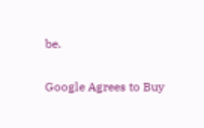be.

Google Agrees to Buy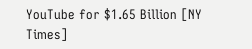YouTube for $1.65 Billion [NY Times]